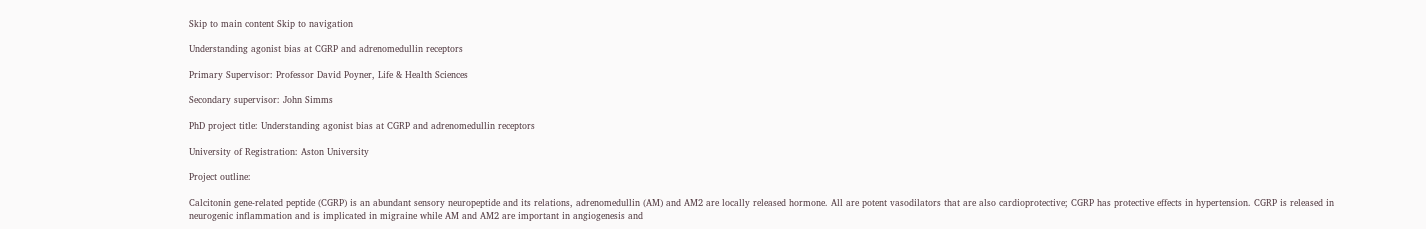Skip to main content Skip to navigation

Understanding agonist bias at CGRP and adrenomedullin receptors

Primary Supervisor: Professor David Poyner, Life & Health Sciences

Secondary supervisor: John Simms

PhD project title: Understanding agonist bias at CGRP and adrenomedullin receptors

University of Registration: Aston University

Project outline:

Calcitonin gene-related peptide (CGRP) is an abundant sensory neuropeptide and its relations, adrenomedullin (AM) and AM2 are locally released hormone. All are potent vasodilators that are also cardioprotective; CGRP has protective effects in hypertension. CGRP is released in neurogenic inflammation and is implicated in migraine while AM and AM2 are important in angiogenesis and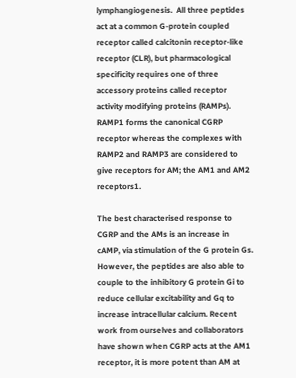lymphangiogenesis.  All three peptides act at a common G-protein coupled receptor called calcitonin receptor-like receptor (CLR), but pharmacological specificity requires one of three accessory proteins called receptor activity modifying proteins (RAMPs). RAMP1 forms the canonical CGRP receptor whereas the complexes with RAMP2 and RAMP3 are considered to give receptors for AM; the AM1 and AM2 receptors1.

The best characterised response to CGRP and the AMs is an increase in cAMP, via stimulation of the G protein Gs. However, the peptides are also able to couple to the inhibitory G protein Gi to reduce cellular excitability and Gq to increase intracellular calcium. Recent work from ourselves and collaborators have shown when CGRP acts at the AM1 receptor, it is more potent than AM at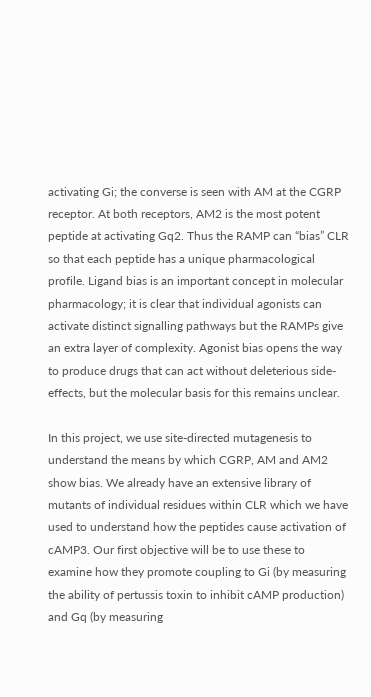activating Gi; the converse is seen with AM at the CGRP receptor. At both receptors, AM2 is the most potent peptide at activating Gq2. Thus the RAMP can “bias” CLR so that each peptide has a unique pharmacological profile. Ligand bias is an important concept in molecular pharmacology; it is clear that individual agonists can activate distinct signalling pathways but the RAMPs give an extra layer of complexity. Agonist bias opens the way to produce drugs that can act without deleterious side-effects, but the molecular basis for this remains unclear.

In this project, we use site-directed mutagenesis to understand the means by which CGRP, AM and AM2 show bias. We already have an extensive library of mutants of individual residues within CLR which we have used to understand how the peptides cause activation of cAMP3. Our first objective will be to use these to examine how they promote coupling to Gi (by measuring the ability of pertussis toxin to inhibit cAMP production) and Gq (by measuring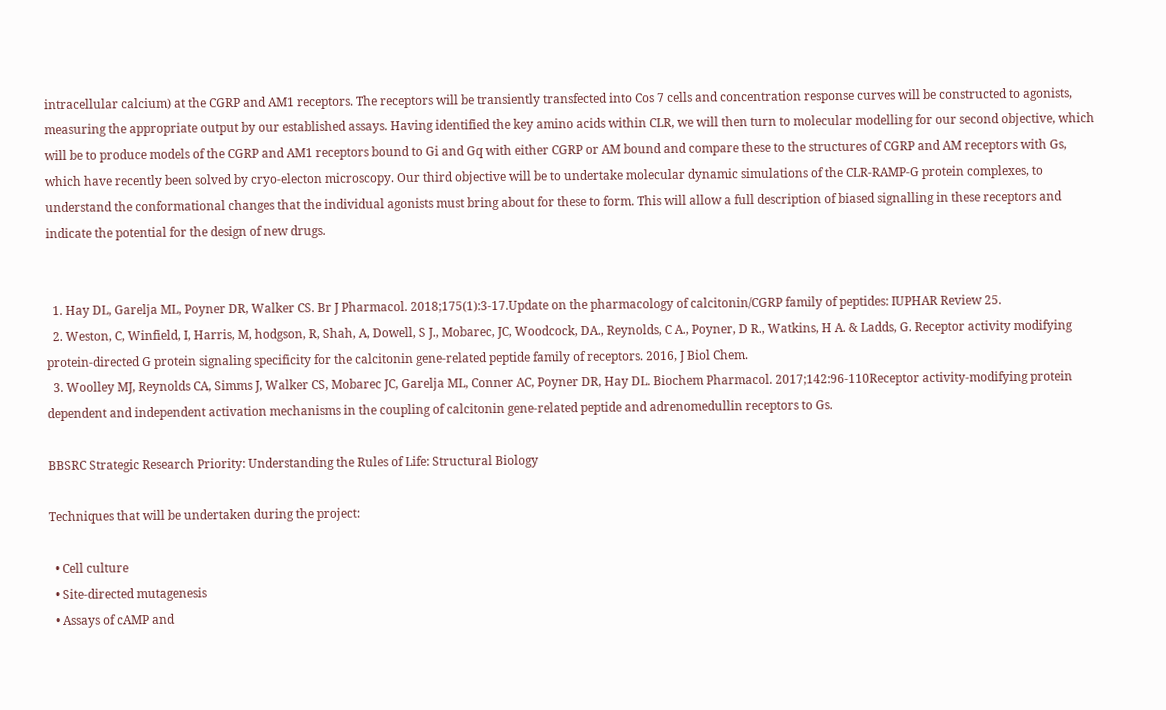intracellular calcium) at the CGRP and AM1 receptors. The receptors will be transiently transfected into Cos 7 cells and concentration response curves will be constructed to agonists, measuring the appropriate output by our established assays. Having identified the key amino acids within CLR, we will then turn to molecular modelling for our second objective, which will be to produce models of the CGRP and AM1 receptors bound to Gi and Gq with either CGRP or AM bound and compare these to the structures of CGRP and AM receptors with Gs, which have recently been solved by cryo-electon microscopy. Our third objective will be to undertake molecular dynamic simulations of the CLR-RAMP-G protein complexes, to understand the conformational changes that the individual agonists must bring about for these to form. This will allow a full description of biased signalling in these receptors and indicate the potential for the design of new drugs.


  1. Hay DL, Garelja ML, Poyner DR, Walker CS. Br J Pharmacol. 2018;175(1):3-17.Update on the pharmacology of calcitonin/CGRP family of peptides: IUPHAR Review 25.
  2. Weston, C, Winfield, I, Harris, M, hodgson, R, Shah, A, Dowell, S J., Mobarec, JC, Woodcock, DA., Reynolds, C A., Poyner, D R., Watkins, H A. & Ladds, G. Receptor activity modifying protein-directed G protein signaling specificity for the calcitonin gene-related peptide family of receptors. 2016, J Biol Chem.
  3. Woolley MJ, Reynolds CA, Simms J, Walker CS, Mobarec JC, Garelja ML, Conner AC, Poyner DR, Hay DL. Biochem Pharmacol. 2017;142:96-110Receptor activity-modifying protein dependent and independent activation mechanisms in the coupling of calcitonin gene-related peptide and adrenomedullin receptors to Gs.

BBSRC Strategic Research Priority: Understanding the Rules of Life: Structural Biology

Techniques that will be undertaken during the project:

  • Cell culture
  • Site-directed mutagenesis
  • Assays of cAMP and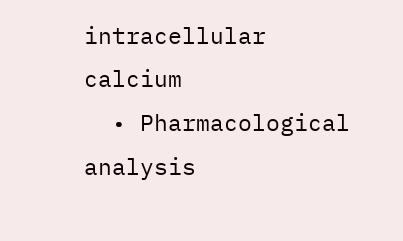intracellular calcium
  • Pharmacological analysis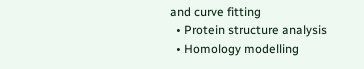and curve fitting
  • Protein structure analysis
  • Homology modelling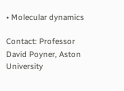• Molecular dynamics

Contact: Professor David Poyner, Aston University